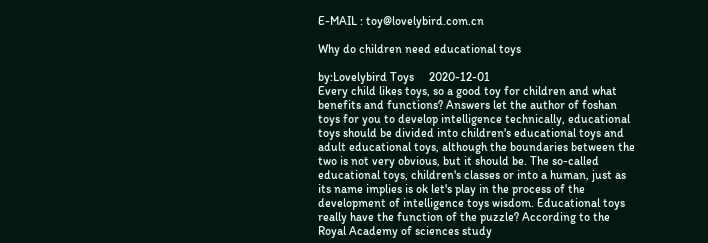E-MAIL : toy@lovelybird.com.cn

Why do children need educational toys

by:Lovelybird Toys     2020-12-01
Every child likes toys, so a good toy for children and what benefits and functions? Answers let the author of foshan toys for you to develop intelligence technically, educational toys should be divided into children's educational toys and adult educational toys, although the boundaries between the two is not very obvious, but it should be. The so-called educational toys, children's classes or into a human, just as its name implies is ok let's play in the process of the development of intelligence toys wisdom. Educational toys really have the function of the puzzle? According to the Royal Academy of sciences study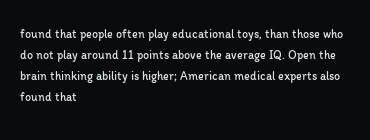found that people often play educational toys, than those who do not play around 11 points above the average IQ. Open the brain thinking ability is higher; American medical experts also found that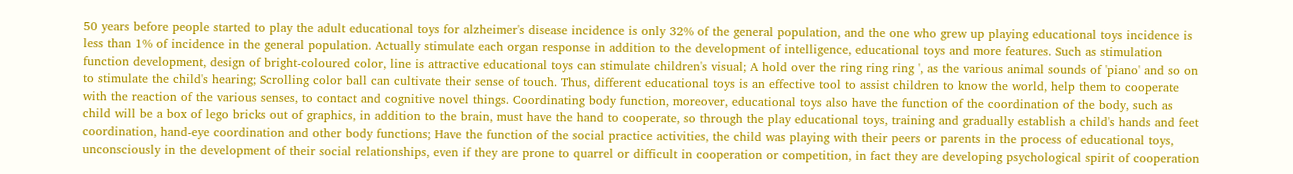50 years before people started to play the adult educational toys for alzheimer's disease incidence is only 32% of the general population, and the one who grew up playing educational toys incidence is less than 1% of incidence in the general population. Actually stimulate each organ response in addition to the development of intelligence, educational toys and more features. Such as stimulation function development, design of bright-coloured color, line is attractive educational toys can stimulate children's visual; A hold over the ring ring ring ', as the various animal sounds of 'piano' and so on to stimulate the child's hearing; Scrolling color ball can cultivate their sense of touch. Thus, different educational toys is an effective tool to assist children to know the world, help them to cooperate with the reaction of the various senses, to contact and cognitive novel things. Coordinating body function, moreover, educational toys also have the function of the coordination of the body, such as child will be a box of lego bricks out of graphics, in addition to the brain, must have the hand to cooperate, so through the play educational toys, training and gradually establish a child's hands and feet coordination, hand-eye coordination and other body functions; Have the function of the social practice activities, the child was playing with their peers or parents in the process of educational toys, unconsciously in the development of their social relationships, even if they are prone to quarrel or difficult in cooperation or competition, in fact they are developing psychological spirit of cooperation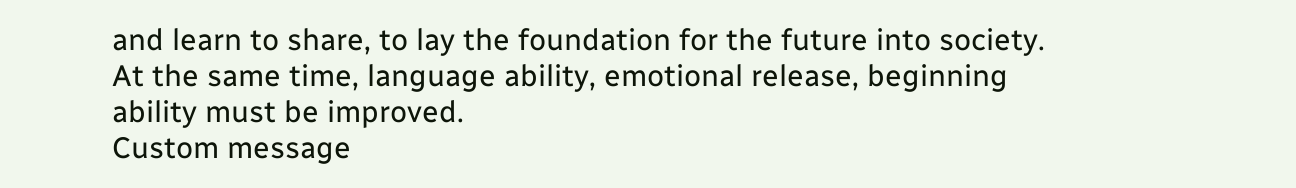and learn to share, to lay the foundation for the future into society. At the same time, language ability, emotional release, beginning ability must be improved.
Custom message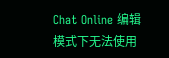Chat Online 编辑模式下无法使用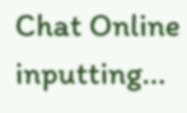Chat Online inputting...